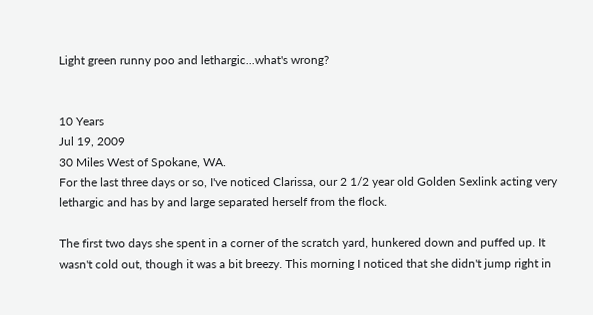Light green runny poo and lethargic...what's wrong?


10 Years
Jul 19, 2009
30 Miles West of Spokane, WA.
For the last three days or so, I've noticed Clarissa, our 2 1/2 year old Golden Sexlink acting very lethargic and has by and large separated herself from the flock.

The first two days she spent in a corner of the scratch yard, hunkered down and puffed up. It wasn't cold out, though it was a bit breezy. This morning I noticed that she didn't jump right in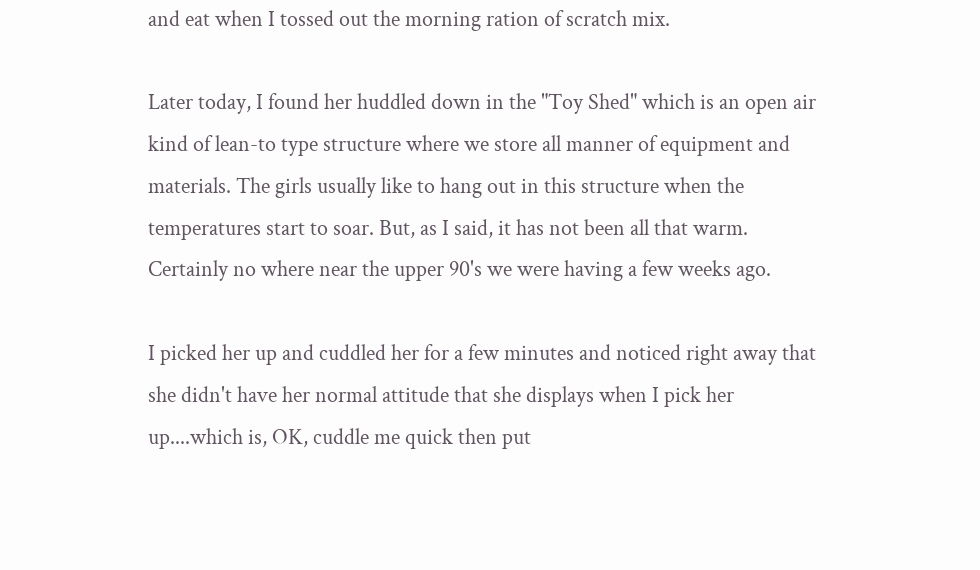and eat when I tossed out the morning ration of scratch mix.

Later today, I found her huddled down in the "Toy Shed" which is an open air kind of lean-to type structure where we store all manner of equipment and materials. The girls usually like to hang out in this structure when the temperatures start to soar. But, as I said, it has not been all that warm. Certainly no where near the upper 90's we were having a few weeks ago.

I picked her up and cuddled her for a few minutes and noticed right away that she didn't have her normal attitude that she displays when I pick her up....which is, OK, cuddle me quick then put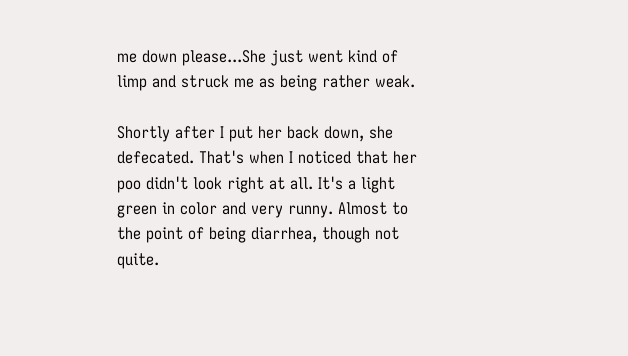me down please...She just went kind of limp and struck me as being rather weak.

Shortly after I put her back down, she defecated. That's when I noticed that her poo didn't look right at all. It's a light green in color and very runny. Almost to the point of being diarrhea, though not quite.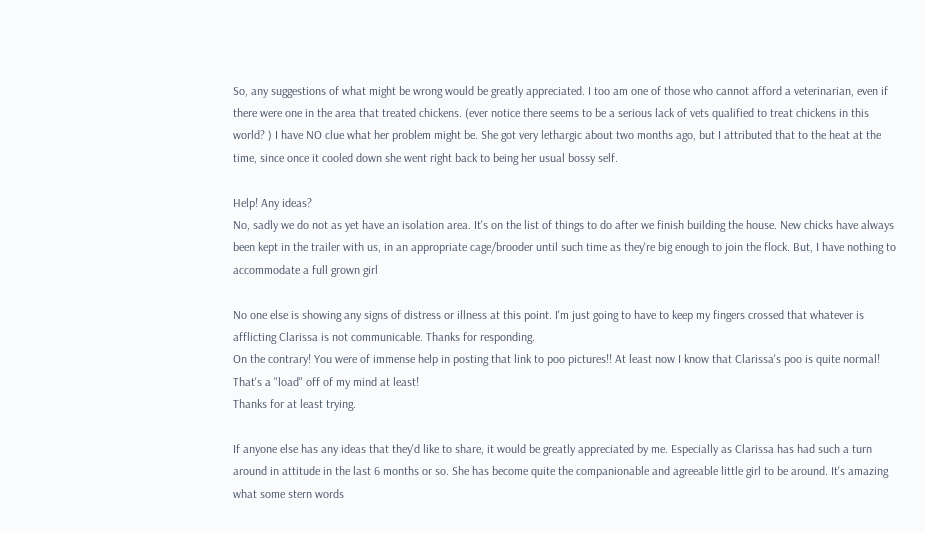So, any suggestions of what might be wrong would be greatly appreciated. I too am one of those who cannot afford a veterinarian, even if there were one in the area that treated chickens. (ever notice there seems to be a serious lack of vets qualified to treat chickens in this world? ) I have NO clue what her problem might be. She got very lethargic about two months ago, but I attributed that to the heat at the time, since once it cooled down she went right back to being her usual bossy self.

Help! Any ideas?
No, sadly we do not as yet have an isolation area. It's on the list of things to do after we finish building the house. New chicks have always been kept in the trailer with us, in an appropriate cage/brooder until such time as they're big enough to join the flock. But, I have nothing to accommodate a full grown girl

No one else is showing any signs of distress or illness at this point. I'm just going to have to keep my fingers crossed that whatever is afflicting Clarissa is not communicable. Thanks for responding.
On the contrary! You were of immense help in posting that link to poo pictures!! At least now I know that Clarissa's poo is quite normal! That's a "load" off of my mind at least!
Thanks for at least trying.

If anyone else has any ideas that they'd like to share, it would be greatly appreciated by me. Especially as Clarissa has had such a turn around in attitude in the last 6 months or so. She has become quite the companionable and agreeable little girl to be around. It's amazing what some stern words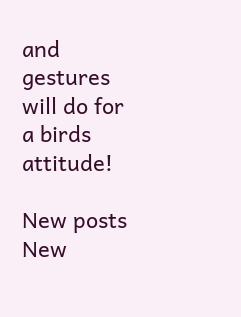and gestures will do for a birds attitude!

New posts New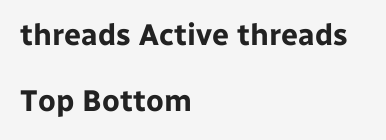threads Active threads

Top Bottom